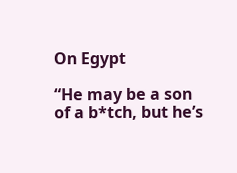On Egypt

“He may be a son of a b*tch, but he’s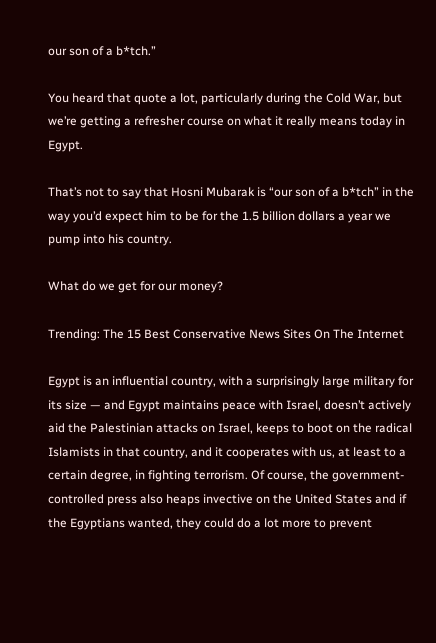our son of a b*tch.”

You heard that quote a lot, particularly during the Cold War, but we’re getting a refresher course on what it really means today in Egypt.

That’s not to say that Hosni Mubarak is “our son of a b*tch” in the way you’d expect him to be for the 1.5 billion dollars a year we pump into his country.

What do we get for our money?

Trending: The 15 Best Conservative News Sites On The Internet

Egypt is an influential country, with a surprisingly large military for its size — and Egypt maintains peace with Israel, doesn’t actively aid the Palestinian attacks on Israel, keeps to boot on the radical Islamists in that country, and it cooperates with us, at least to a certain degree, in fighting terrorism. Of course, the government-controlled press also heaps invective on the United States and if the Egyptians wanted, they could do a lot more to prevent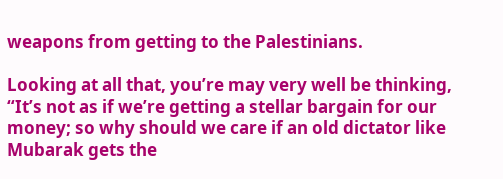weapons from getting to the Palestinians.

Looking at all that, you’re may very well be thinking, “It’s not as if we’re getting a stellar bargain for our money; so why should we care if an old dictator like Mubarak gets the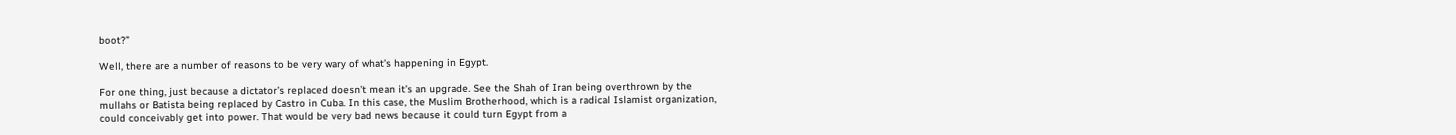boot?”

Well, there are a number of reasons to be very wary of what’s happening in Egypt.

For one thing, just because a dictator’s replaced doesn’t mean it’s an upgrade. See the Shah of Iran being overthrown by the mullahs or Batista being replaced by Castro in Cuba. In this case, the Muslim Brotherhood, which is a radical Islamist organization, could conceivably get into power. That would be very bad news because it could turn Egypt from a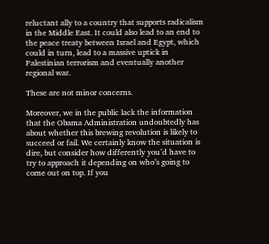reluctant ally to a country that supports radicalism in the Middle East. It could also lead to an end to the peace treaty between Israel and Egypt, which could in turn, lead to a massive uptick in Palestinian terrorism and eventually another regional war.

These are not minor concerns.

Moreover, we in the public lack the information that the Obama Administration undoubtedly has about whether this brewing revolution is likely to succeed or fail. We certainly know the situation is dire, but consider how differently you’d have to try to approach it depending on who’s going to come out on top. If you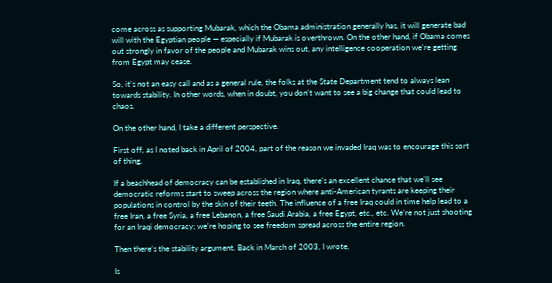come across as supporting Mubarak, which the Obama administration generally has, it will generate bad will with the Egyptian people — especially if Mubarak is overthrown. On the other hand, if Obama comes out strongly in favor of the people and Mubarak wins out, any intelligence cooperation we’re getting from Egypt may cease.

So, it’s not an easy call and as a general rule, the folks at the State Department tend to always lean towards stability. In other words, when in doubt, you don’t want to see a big change that could lead to chaos.

On the other hand, I take a different perspective.

First off, as I noted back in April of 2004, part of the reason we invaded Iraq was to encourage this sort of thing,

If a beachhead of democracy can be established in Iraq, there’s an excellent chance that we’ll see democratic reforms start to sweep across the region where anti-American tyrants are keeping their populations in control by the skin of their teeth. The influence of a free Iraq could in time help lead to a free Iran, a free Syria, a free Lebanon, a free Saudi Arabia, a free Egypt, etc., etc. We’re not just shooting for an Iraqi democracy; we’re hoping to see freedom spread across the entire region.

Then there’s the stability argument. Back in March of 2003, I wrote,

Is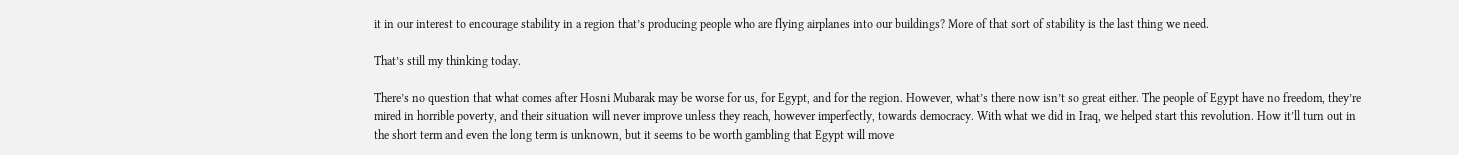it in our interest to encourage stability in a region that’s producing people who are flying airplanes into our buildings? More of that sort of stability is the last thing we need.

That’s still my thinking today.

There’s no question that what comes after Hosni Mubarak may be worse for us, for Egypt, and for the region. However, what’s there now isn’t so great either. The people of Egypt have no freedom, they’re mired in horrible poverty, and their situation will never improve unless they reach, however imperfectly, towards democracy. With what we did in Iraq, we helped start this revolution. How it’ll turn out in the short term and even the long term is unknown, but it seems to be worth gambling that Egypt will move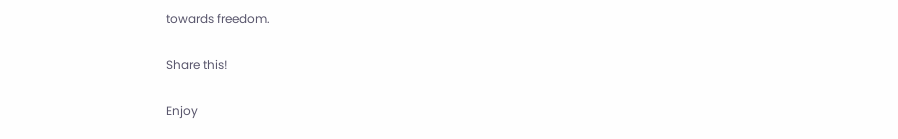towards freedom.

Share this!

Enjoy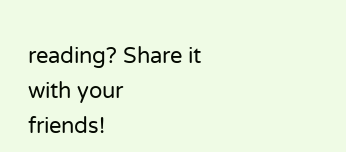reading? Share it with your friends!